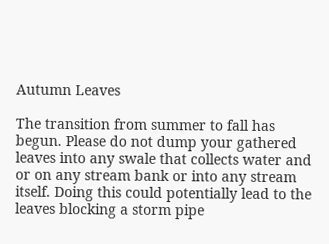Autumn Leaves

The transition from summer to fall has begun. Please do not dump your gathered leaves into any swale that collects water and or on any stream bank or into any stream itself. Doing this could potentially lead to the leaves blocking a storm pipe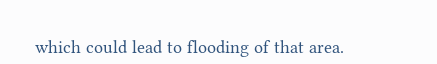which could lead to flooding of that area.